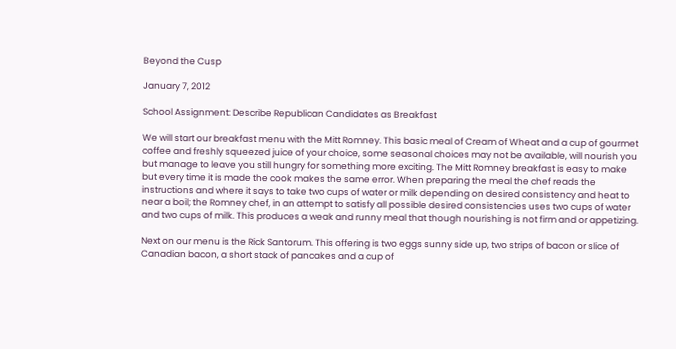Beyond the Cusp

January 7, 2012

School Assignment: Describe Republican Candidates as Breakfast

We will start our breakfast menu with the Mitt Romney. This basic meal of Cream of Wheat and a cup of gourmet coffee and freshly squeezed juice of your choice, some seasonal choices may not be available, will nourish you but manage to leave you still hungry for something more exciting. The Mitt Romney breakfast is easy to make but every time it is made the cook makes the same error. When preparing the meal the chef reads the instructions and where it says to take two cups of water or milk depending on desired consistency and heat to near a boil; the Romney chef, in an attempt to satisfy all possible desired consistencies uses two cups of water and two cups of milk. This produces a weak and runny meal that though nourishing is not firm and or appetizing.

Next on our menu is the Rick Santorum. This offering is two eggs sunny side up, two strips of bacon or slice of Canadian bacon, a short stack of pancakes and a cup of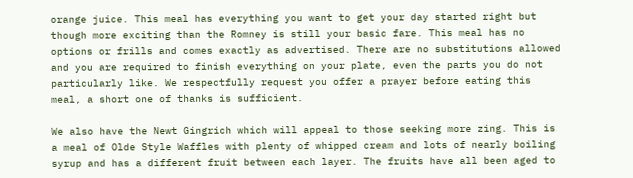orange juice. This meal has everything you want to get your day started right but though more exciting than the Romney is still your basic fare. This meal has no options or frills and comes exactly as advertised. There are no substitutions allowed and you are required to finish everything on your plate, even the parts you do not particularly like. We respectfully request you offer a prayer before eating this meal, a short one of thanks is sufficient.

We also have the Newt Gingrich which will appeal to those seeking more zing. This is a meal of Olde Style Waffles with plenty of whipped cream and lots of nearly boiling syrup and has a different fruit between each layer. The fruits have all been aged to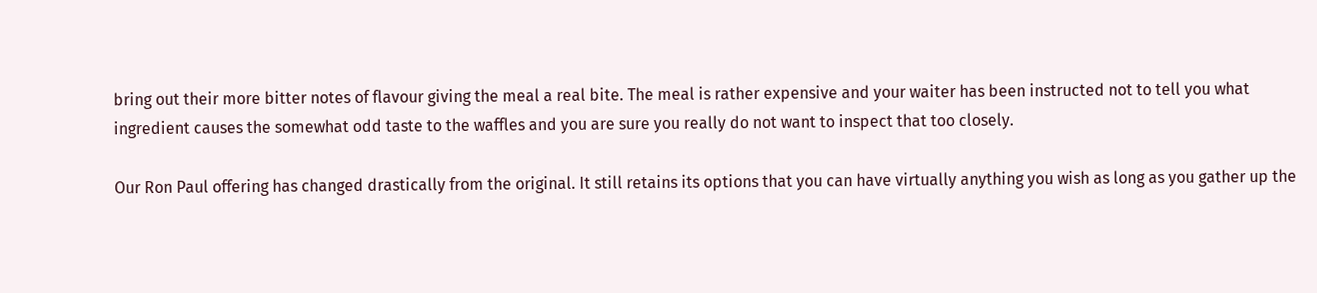bring out their more bitter notes of flavour giving the meal a real bite. The meal is rather expensive and your waiter has been instructed not to tell you what ingredient causes the somewhat odd taste to the waffles and you are sure you really do not want to inspect that too closely.

Our Ron Paul offering has changed drastically from the original. It still retains its options that you can have virtually anything you wish as long as you gather up the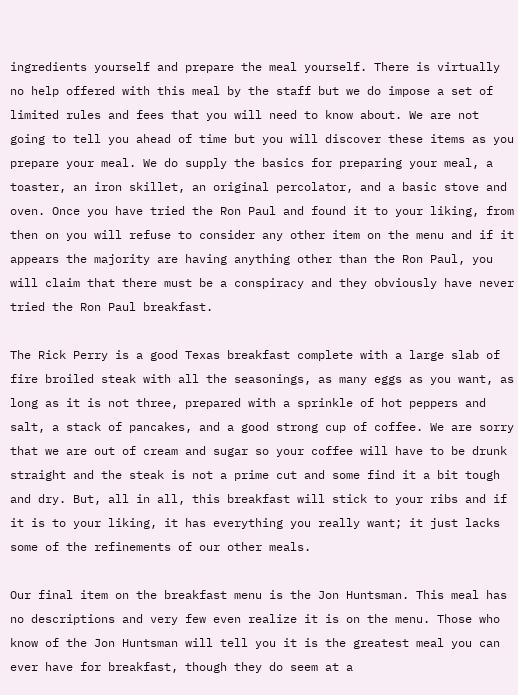ingredients yourself and prepare the meal yourself. There is virtually no help offered with this meal by the staff but we do impose a set of limited rules and fees that you will need to know about. We are not going to tell you ahead of time but you will discover these items as you prepare your meal. We do supply the basics for preparing your meal, a toaster, an iron skillet, an original percolator, and a basic stove and oven. Once you have tried the Ron Paul and found it to your liking, from then on you will refuse to consider any other item on the menu and if it appears the majority are having anything other than the Ron Paul, you will claim that there must be a conspiracy and they obviously have never tried the Ron Paul breakfast.

The Rick Perry is a good Texas breakfast complete with a large slab of fire broiled steak with all the seasonings, as many eggs as you want, as long as it is not three, prepared with a sprinkle of hot peppers and salt, a stack of pancakes, and a good strong cup of coffee. We are sorry that we are out of cream and sugar so your coffee will have to be drunk straight and the steak is not a prime cut and some find it a bit tough and dry. But, all in all, this breakfast will stick to your ribs and if it is to your liking, it has everything you really want; it just lacks some of the refinements of our other meals.

Our final item on the breakfast menu is the Jon Huntsman. This meal has no descriptions and very few even realize it is on the menu. Those who know of the Jon Huntsman will tell you it is the greatest meal you can ever have for breakfast, though they do seem at a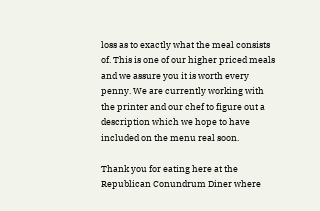loss as to exactly what the meal consists of. This is one of our higher priced meals and we assure you it is worth every penny. We are currently working with the printer and our chef to figure out a description which we hope to have included on the menu real soon.

Thank you for eating here at the Republican Conundrum Diner where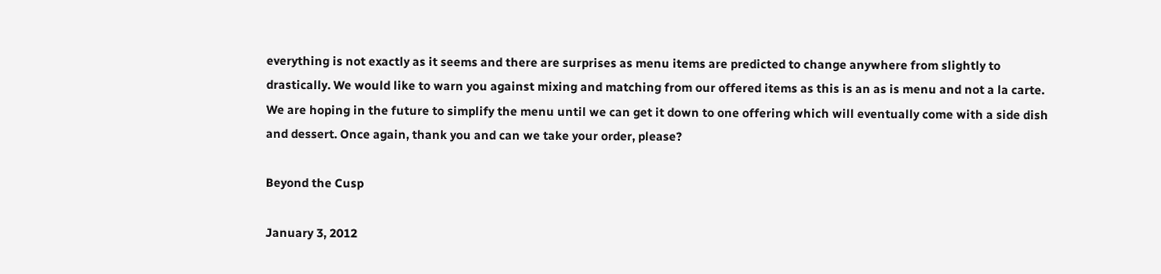everything is not exactly as it seems and there are surprises as menu items are predicted to change anywhere from slightly to drastically. We would like to warn you against mixing and matching from our offered items as this is an as is menu and not a la carte. We are hoping in the future to simplify the menu until we can get it down to one offering which will eventually come with a side dish and dessert. Once again, thank you and can we take your order, please?

Beyond the Cusp

January 3, 2012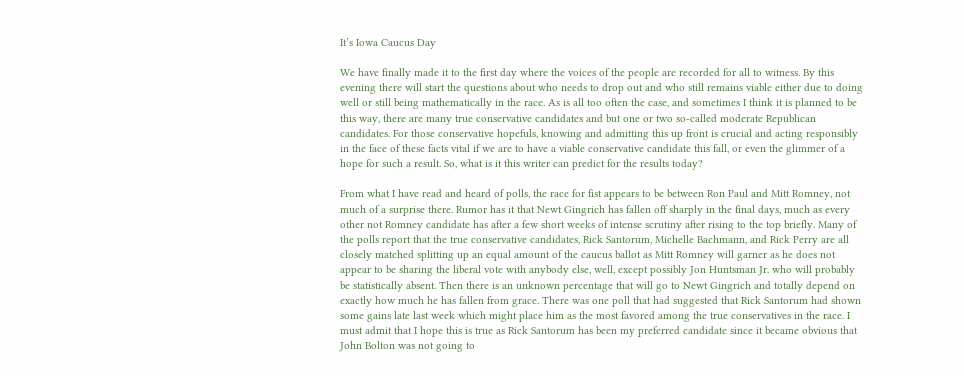It’s Iowa Caucus Day

We have finally made it to the first day where the voices of the people are recorded for all to witness. By this evening there will start the questions about who needs to drop out and who still remains viable either due to doing well or still being mathematically in the race. As is all too often the case, and sometimes I think it is planned to be this way, there are many true conservative candidates and but one or two so-called moderate Republican candidates. For those conservative hopefuls, knowing and admitting this up front is crucial and acting responsibly in the face of these facts vital if we are to have a viable conservative candidate this fall, or even the glimmer of a hope for such a result. So, what is it this writer can predict for the results today?

From what I have read and heard of polls, the race for fist appears to be between Ron Paul and Mitt Romney, not much of a surprise there. Rumor has it that Newt Gingrich has fallen off sharply in the final days, much as every other not Romney candidate has after a few short weeks of intense scrutiny after rising to the top briefly. Many of the polls report that the true conservative candidates, Rick Santorum, Michelle Bachmann, and Rick Perry are all closely matched splitting up an equal amount of the caucus ballot as Mitt Romney will garner as he does not appear to be sharing the liberal vote with anybody else, well, except possibly Jon Huntsman Jr. who will probably be statistically absent. Then there is an unknown percentage that will go to Newt Gingrich and totally depend on exactly how much he has fallen from grace. There was one poll that had suggested that Rick Santorum had shown some gains late last week which might place him as the most favored among the true conservatives in the race. I must admit that I hope this is true as Rick Santorum has been my preferred candidate since it became obvious that John Bolton was not going to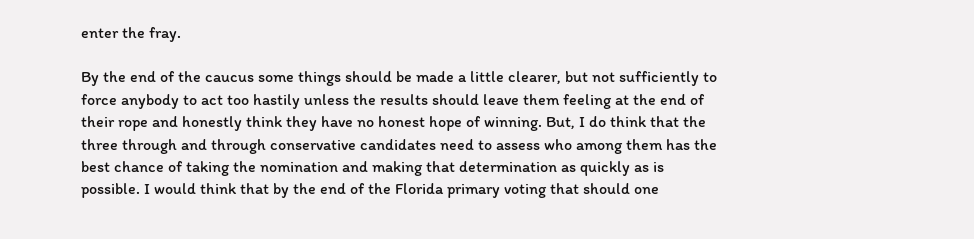enter the fray.

By the end of the caucus some things should be made a little clearer, but not sufficiently to force anybody to act too hastily unless the results should leave them feeling at the end of their rope and honestly think they have no honest hope of winning. But, I do think that the three through and through conservative candidates need to assess who among them has the best chance of taking the nomination and making that determination as quickly as is possible. I would think that by the end of the Florida primary voting that should one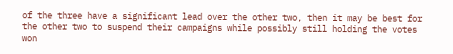of the three have a significant lead over the other two, then it may be best for the other two to suspend their campaigns while possibly still holding the votes won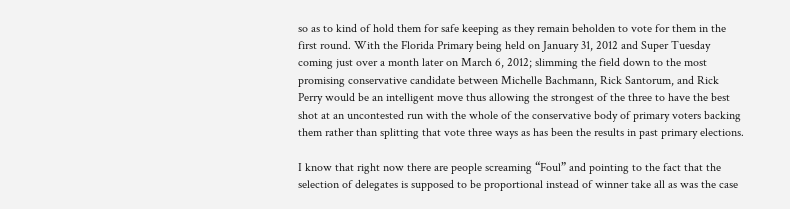so as to kind of hold them for safe keeping as they remain beholden to vote for them in the first round. With the Florida Primary being held on January 31, 2012 and Super Tuesday coming just over a month later on March 6, 2012; slimming the field down to the most promising conservative candidate between Michelle Bachmann, Rick Santorum, and Rick Perry would be an intelligent move thus allowing the strongest of the three to have the best shot at an uncontested run with the whole of the conservative body of primary voters backing them rather than splitting that vote three ways as has been the results in past primary elections.

I know that right now there are people screaming “Foul” and pointing to the fact that the selection of delegates is supposed to be proportional instead of winner take all as was the case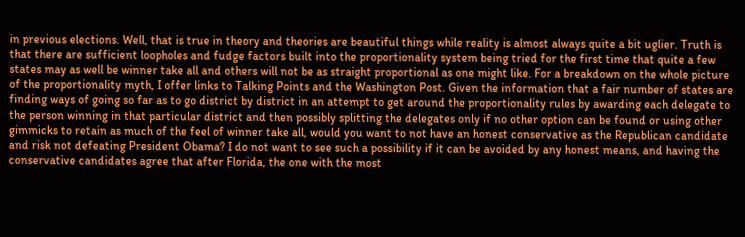in previous elections. Well, that is true in theory and theories are beautiful things while reality is almost always quite a bit uglier. Truth is that there are sufficient loopholes and fudge factors built into the proportionality system being tried for the first time that quite a few states may as well be winner take all and others will not be as straight proportional as one might like. For a breakdown on the whole picture of the proportionality myth, I offer links to Talking Points and the Washington Post. Given the information that a fair number of states are finding ways of going so far as to go district by district in an attempt to get around the proportionality rules by awarding each delegate to the person winning in that particular district and then possibly splitting the delegates only if no other option can be found or using other gimmicks to retain as much of the feel of winner take all, would you want to not have an honest conservative as the Republican candidate and risk not defeating President Obama? I do not want to see such a possibility if it can be avoided by any honest means, and having the conservative candidates agree that after Florida, the one with the most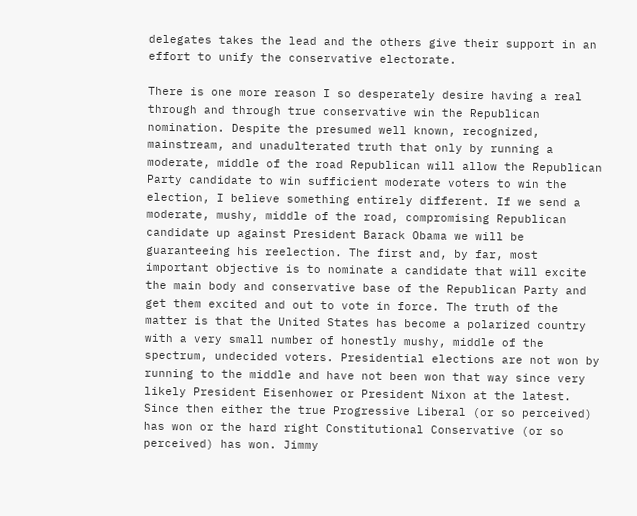delegates takes the lead and the others give their support in an effort to unify the conservative electorate.

There is one more reason I so desperately desire having a real through and through true conservative win the Republican nomination. Despite the presumed well known, recognized, mainstream, and unadulterated truth that only by running a moderate, middle of the road Republican will allow the Republican Party candidate to win sufficient moderate voters to win the election, I believe something entirely different. If we send a moderate, mushy, middle of the road, compromising Republican candidate up against President Barack Obama we will be guaranteeing his reelection. The first and, by far, most important objective is to nominate a candidate that will excite the main body and conservative base of the Republican Party and get them excited and out to vote in force. The truth of the matter is that the United States has become a polarized country with a very small number of honestly mushy, middle of the spectrum, undecided voters. Presidential elections are not won by running to the middle and have not been won that way since very likely President Eisenhower or President Nixon at the latest. Since then either the true Progressive Liberal (or so perceived) has won or the hard right Constitutional Conservative (or so perceived) has won. Jimmy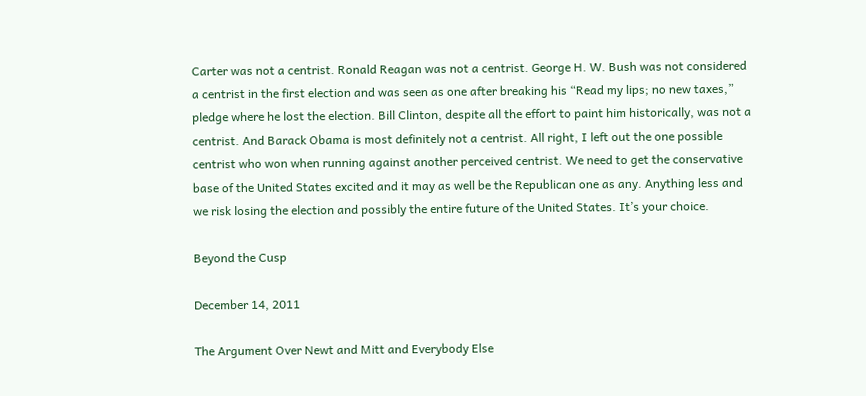Carter was not a centrist. Ronald Reagan was not a centrist. George H. W. Bush was not considered a centrist in the first election and was seen as one after breaking his “Read my lips; no new taxes,” pledge where he lost the election. Bill Clinton, despite all the effort to paint him historically, was not a centrist. And Barack Obama is most definitely not a centrist. All right, I left out the one possible centrist who won when running against another perceived centrist. We need to get the conservative base of the United States excited and it may as well be the Republican one as any. Anything less and we risk losing the election and possibly the entire future of the United States. It’s your choice.

Beyond the Cusp

December 14, 2011

The Argument Over Newt and Mitt and Everybody Else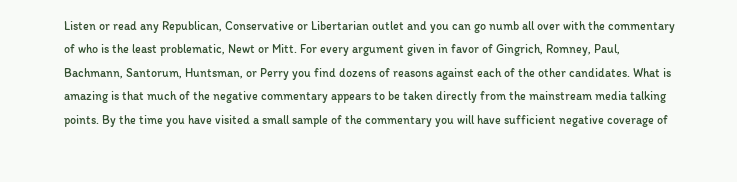Listen or read any Republican, Conservative or Libertarian outlet and you can go numb all over with the commentary of who is the least problematic, Newt or Mitt. For every argument given in favor of Gingrich, Romney, Paul, Bachmann, Santorum, Huntsman, or Perry you find dozens of reasons against each of the other candidates. What is amazing is that much of the negative commentary appears to be taken directly from the mainstream media talking points. By the time you have visited a small sample of the commentary you will have sufficient negative coverage of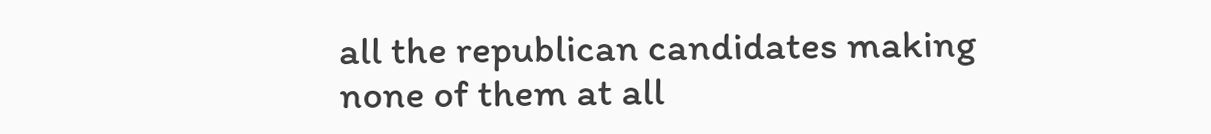all the republican candidates making none of them at all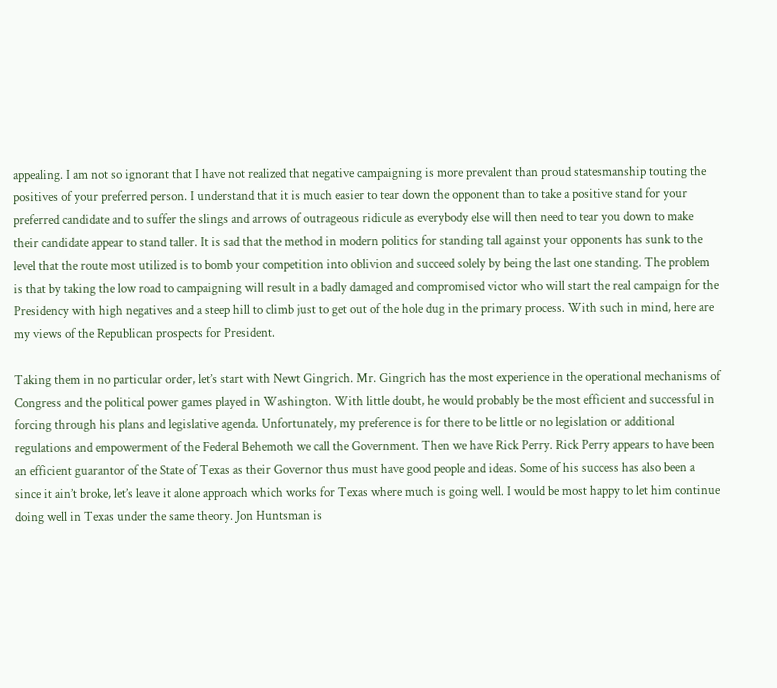appealing. I am not so ignorant that I have not realized that negative campaigning is more prevalent than proud statesmanship touting the positives of your preferred person. I understand that it is much easier to tear down the opponent than to take a positive stand for your preferred candidate and to suffer the slings and arrows of outrageous ridicule as everybody else will then need to tear you down to make their candidate appear to stand taller. It is sad that the method in modern politics for standing tall against your opponents has sunk to the level that the route most utilized is to bomb your competition into oblivion and succeed solely by being the last one standing. The problem is that by taking the low road to campaigning will result in a badly damaged and compromised victor who will start the real campaign for the Presidency with high negatives and a steep hill to climb just to get out of the hole dug in the primary process. With such in mind, here are my views of the Republican prospects for President.

Taking them in no particular order, let’s start with Newt Gingrich. Mr. Gingrich has the most experience in the operational mechanisms of Congress and the political power games played in Washington. With little doubt, he would probably be the most efficient and successful in forcing through his plans and legislative agenda. Unfortunately, my preference is for there to be little or no legislation or additional regulations and empowerment of the Federal Behemoth we call the Government. Then we have Rick Perry. Rick Perry appears to have been an efficient guarantor of the State of Texas as their Governor thus must have good people and ideas. Some of his success has also been a since it ain’t broke, let’s leave it alone approach which works for Texas where much is going well. I would be most happy to let him continue doing well in Texas under the same theory. Jon Huntsman is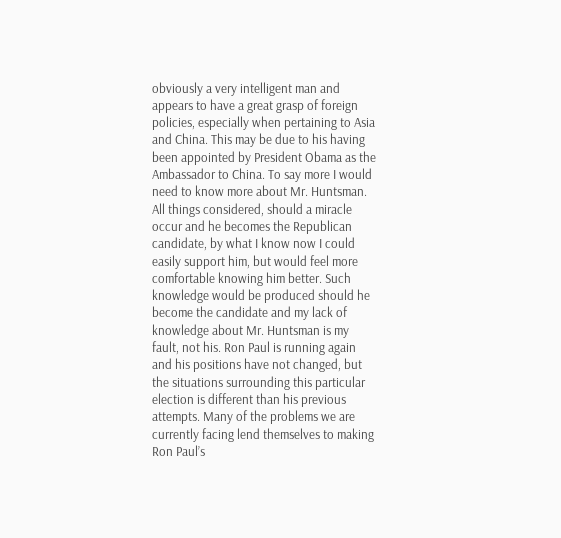obviously a very intelligent man and appears to have a great grasp of foreign policies, especially when pertaining to Asia and China. This may be due to his having been appointed by President Obama as the Ambassador to China. To say more I would need to know more about Mr. Huntsman. All things considered, should a miracle occur and he becomes the Republican candidate, by what I know now I could easily support him, but would feel more comfortable knowing him better. Such knowledge would be produced should he become the candidate and my lack of knowledge about Mr. Huntsman is my fault, not his. Ron Paul is running again and his positions have not changed, but the situations surrounding this particular election is different than his previous attempts. Many of the problems we are currently facing lend themselves to making Ron Paul’s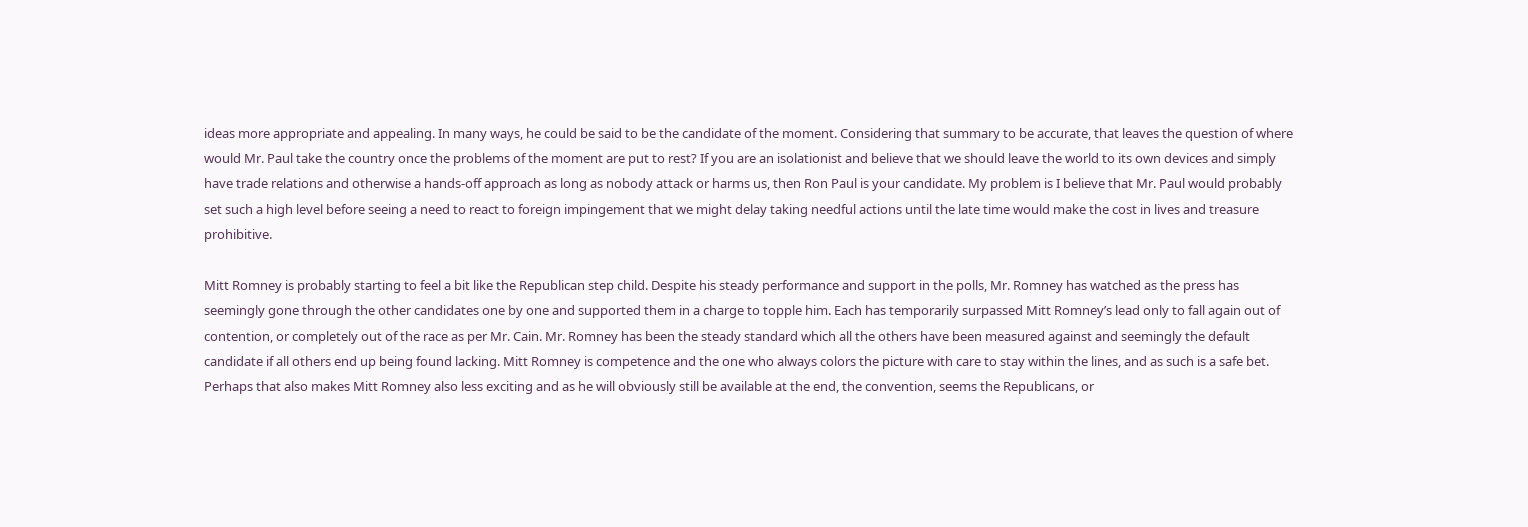ideas more appropriate and appealing. In many ways, he could be said to be the candidate of the moment. Considering that summary to be accurate, that leaves the question of where would Mr. Paul take the country once the problems of the moment are put to rest? If you are an isolationist and believe that we should leave the world to its own devices and simply have trade relations and otherwise a hands-off approach as long as nobody attack or harms us, then Ron Paul is your candidate. My problem is I believe that Mr. Paul would probably set such a high level before seeing a need to react to foreign impingement that we might delay taking needful actions until the late time would make the cost in lives and treasure prohibitive.

Mitt Romney is probably starting to feel a bit like the Republican step child. Despite his steady performance and support in the polls, Mr. Romney has watched as the press has seemingly gone through the other candidates one by one and supported them in a charge to topple him. Each has temporarily surpassed Mitt Romney’s lead only to fall again out of contention, or completely out of the race as per Mr. Cain. Mr. Romney has been the steady standard which all the others have been measured against and seemingly the default candidate if all others end up being found lacking. Mitt Romney is competence and the one who always colors the picture with care to stay within the lines, and as such is a safe bet. Perhaps that also makes Mitt Romney also less exciting and as he will obviously still be available at the end, the convention, seems the Republicans, or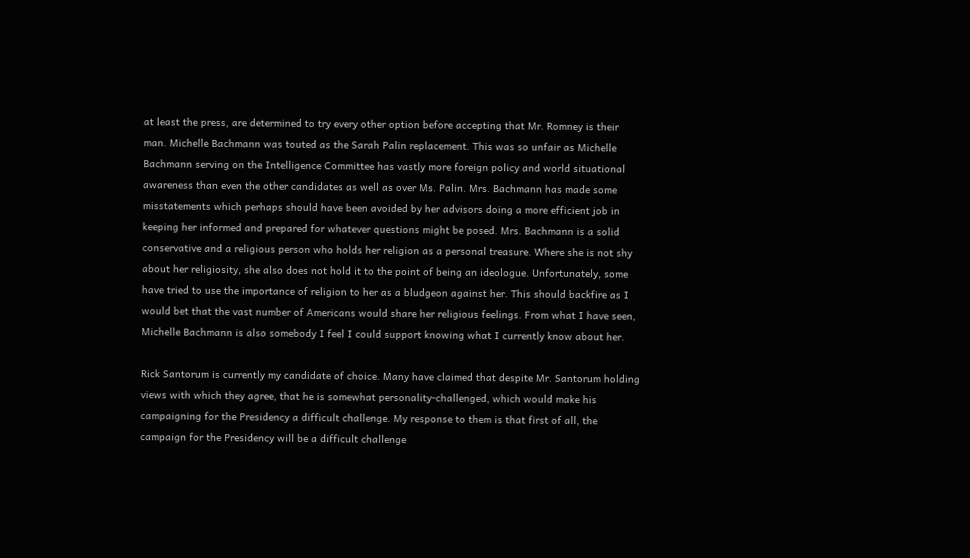at least the press, are determined to try every other option before accepting that Mr. Romney is their man. Michelle Bachmann was touted as the Sarah Palin replacement. This was so unfair as Michelle Bachmann serving on the Intelligence Committee has vastly more foreign policy and world situational awareness than even the other candidates as well as over Ms. Palin. Mrs. Bachmann has made some misstatements which perhaps should have been avoided by her advisors doing a more efficient job in keeping her informed and prepared for whatever questions might be posed. Mrs. Bachmann is a solid conservative and a religious person who holds her religion as a personal treasure. Where she is not shy about her religiosity, she also does not hold it to the point of being an ideologue. Unfortunately, some have tried to use the importance of religion to her as a bludgeon against her. This should backfire as I would bet that the vast number of Americans would share her religious feelings. From what I have seen, Michelle Bachmann is also somebody I feel I could support knowing what I currently know about her.

Rick Santorum is currently my candidate of choice. Many have claimed that despite Mr. Santorum holding views with which they agree, that he is somewhat personality-challenged, which would make his campaigning for the Presidency a difficult challenge. My response to them is that first of all, the campaign for the Presidency will be a difficult challenge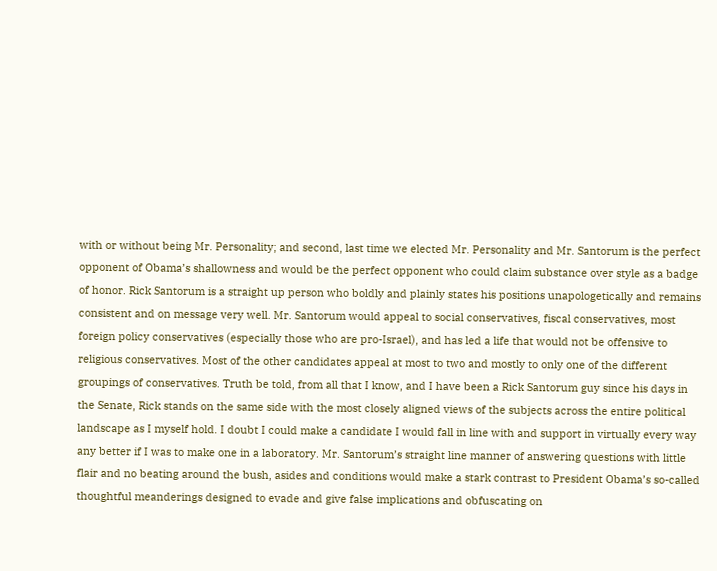with or without being Mr. Personality; and second, last time we elected Mr. Personality and Mr. Santorum is the perfect opponent of Obama’s shallowness and would be the perfect opponent who could claim substance over style as a badge of honor. Rick Santorum is a straight up person who boldly and plainly states his positions unapologetically and remains consistent and on message very well. Mr. Santorum would appeal to social conservatives, fiscal conservatives, most foreign policy conservatives (especially those who are pro-Israel), and has led a life that would not be offensive to religious conservatives. Most of the other candidates appeal at most to two and mostly to only one of the different groupings of conservatives. Truth be told, from all that I know, and I have been a Rick Santorum guy since his days in the Senate, Rick stands on the same side with the most closely aligned views of the subjects across the entire political landscape as I myself hold. I doubt I could make a candidate I would fall in line with and support in virtually every way any better if I was to make one in a laboratory. Mr. Santorum’s straight line manner of answering questions with little flair and no beating around the bush, asides and conditions would make a stark contrast to President Obama’s so-called thoughtful meanderings designed to evade and give false implications and obfuscating on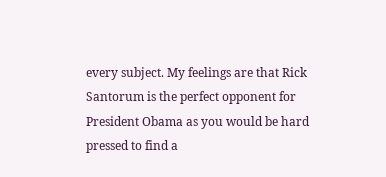every subject. My feelings are that Rick Santorum is the perfect opponent for President Obama as you would be hard pressed to find a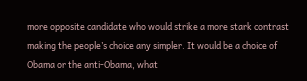more opposite candidate who would strike a more stark contrast making the people’s choice any simpler. It would be a choice of Obama or the anti-Obama, what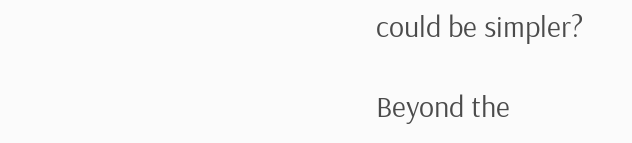could be simpler?

Beyond the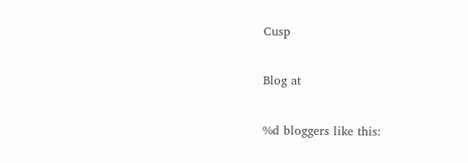Cusp

Blog at

%d bloggers like this: